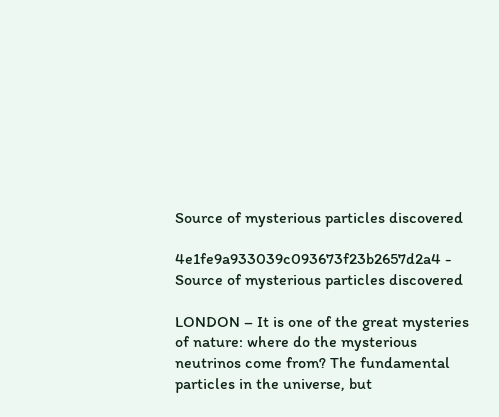Source of mysterious particles discovered

4e1fe9a933039c093673f23b2657d2a4 - Source of mysterious particles discovered

LONDON – It is one of the great mysteries of nature: where do the mysterious neutrinos come from? The fundamental particles in the universe, but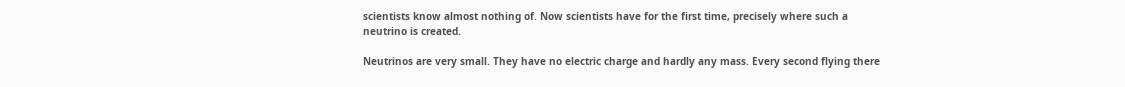scientists know almost nothing of. Now scientists have for the first time, precisely where such a neutrino is created.

Neutrinos are very small. They have no electric charge and hardly any mass. Every second flying there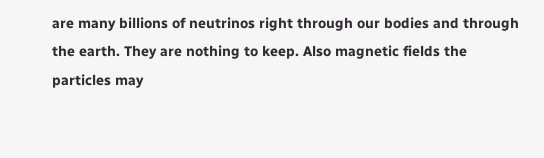are many billions of neutrinos right through our bodies and through the earth. They are nothing to keep. Also magnetic fields the particles may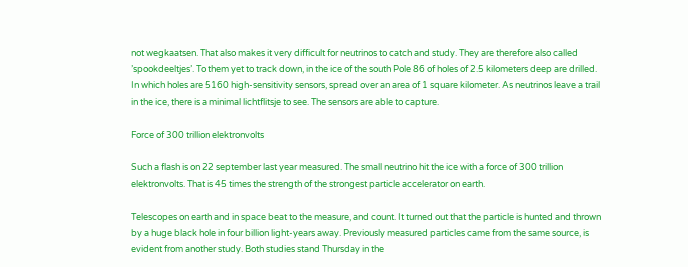not wegkaatsen. That also makes it very difficult for neutrinos to catch and study. They are therefore also called ’spookdeeltjes’. To them yet to track down, in the ice of the south Pole 86 of holes of 2.5 kilometers deep are drilled. In which holes are 5160 high-sensitivity sensors, spread over an area of 1 square kilometer. As neutrinos leave a trail in the ice, there is a minimal lichtflitsje to see. The sensors are able to capture.

Force of 300 trillion elektronvolts

Such a flash is on 22 september last year measured. The small neutrino hit the ice with a force of 300 trillion elektronvolts. That is 45 times the strength of the strongest particle accelerator on earth.

Telescopes on earth and in space beat to the measure, and count. It turned out that the particle is hunted and thrown by a huge black hole in four billion light-years away. Previously measured particles came from the same source, is evident from another study. Both studies stand Thursday in the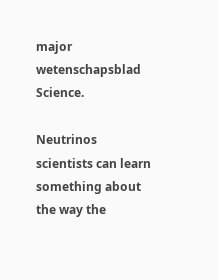major wetenschapsblad Science.

Neutrinos scientists can learn something about the way the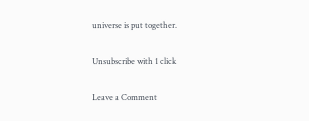universe is put together.

Unsubscribe with 1 click

Leave a Comment